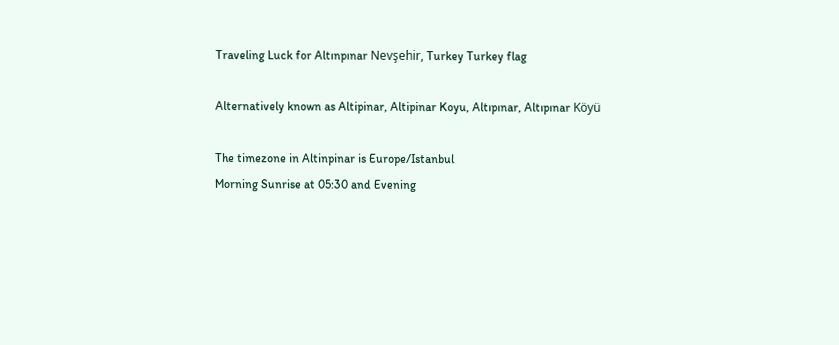Traveling Luck for Altınpınar Nevşehir, Turkey Turkey flag

Alternatively known as Altipinar, Altipinar Koyu, Altıpınar, Altıpınar Köyü

The timezone in Altinpinar is Europe/Istanbul
Morning Sunrise at 05:30 and Evening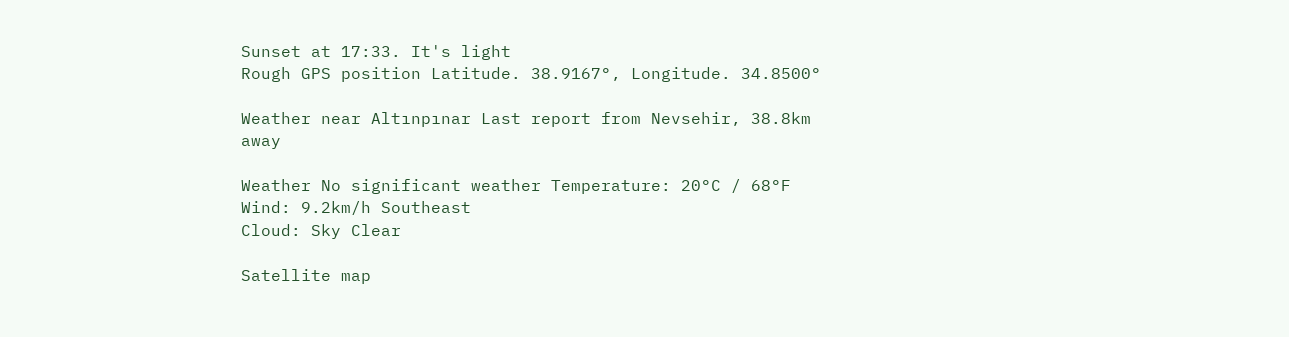Sunset at 17:33. It's light
Rough GPS position Latitude. 38.9167°, Longitude. 34.8500°

Weather near Altınpınar Last report from Nevsehir, 38.8km away

Weather No significant weather Temperature: 20°C / 68°F
Wind: 9.2km/h Southeast
Cloud: Sky Clear

Satellite map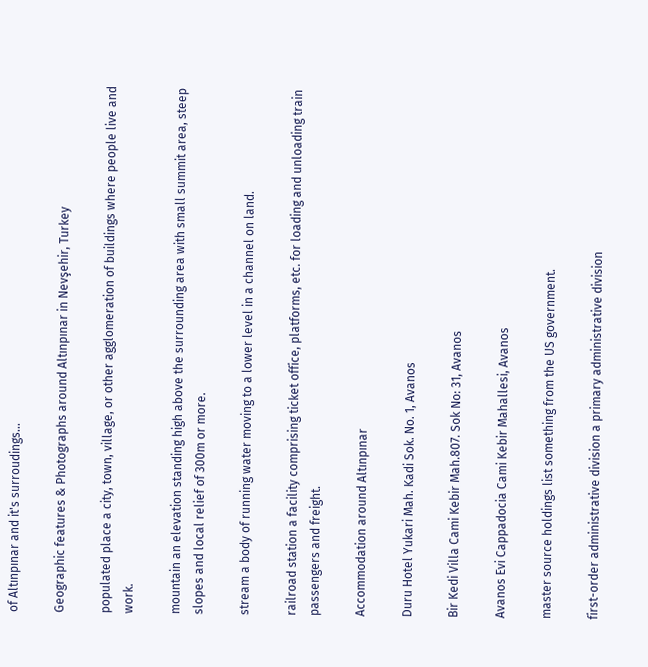of Altınpınar and it's surroudings...

Geographic features & Photographs around Altınpınar in Nevşehir, Turkey

populated place a city, town, village, or other agglomeration of buildings where people live and work.

mountain an elevation standing high above the surrounding area with small summit area, steep slopes and local relief of 300m or more.

stream a body of running water moving to a lower level in a channel on land.

railroad station a facility comprising ticket office, platforms, etc. for loading and unloading train passengers and freight.

Accommodation around Altınpınar

Duru Hotel Yukari Mah. Kadi Sok. No. 1, Avanos

Bir Kedi Villa Cami Kebir Mah.807. Sok No: 31, Avanos

Avanos Evi Cappadocia Cami Kebir Mahallesi, Avanos

master source holdings list something from the US government.

first-order administrative division a primary administrative division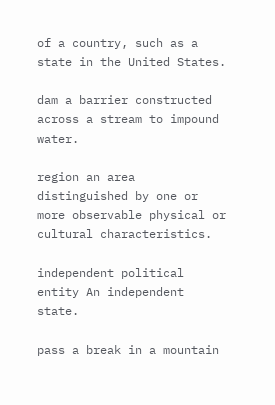of a country, such as a state in the United States.

dam a barrier constructed across a stream to impound water.

region an area distinguished by one or more observable physical or cultural characteristics.

independent political entity An independent state.

pass a break in a mountain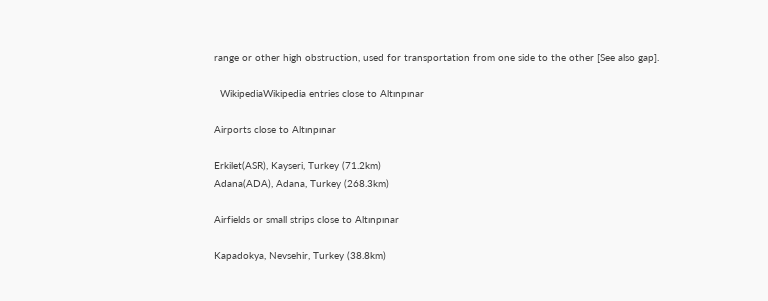range or other high obstruction, used for transportation from one side to the other [See also gap].

  WikipediaWikipedia entries close to Altınpınar

Airports close to Altınpınar

Erkilet(ASR), Kayseri, Turkey (71.2km)
Adana(ADA), Adana, Turkey (268.3km)

Airfields or small strips close to Altınpınar

Kapadokya, Nevsehir, Turkey (38.8km)